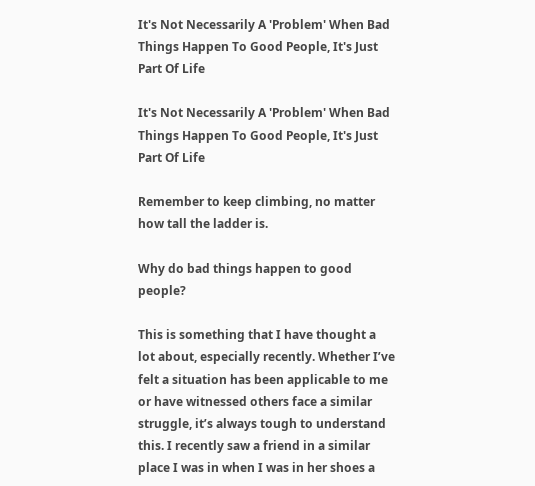It's Not Necessarily A 'Problem' When Bad Things Happen To Good People, It's Just Part Of Life

It's Not Necessarily A 'Problem' When Bad Things Happen To Good People, It's Just Part Of Life

Remember to keep climbing, no matter how tall the ladder is.

Why do bad things happen to good people?

This is something that I have thought a lot about, especially recently. Whether I’ve felt a situation has been applicable to me or have witnessed others face a similar struggle, it’s always tough to understand this. I recently saw a friend in a similar place I was in when I was in her shoes a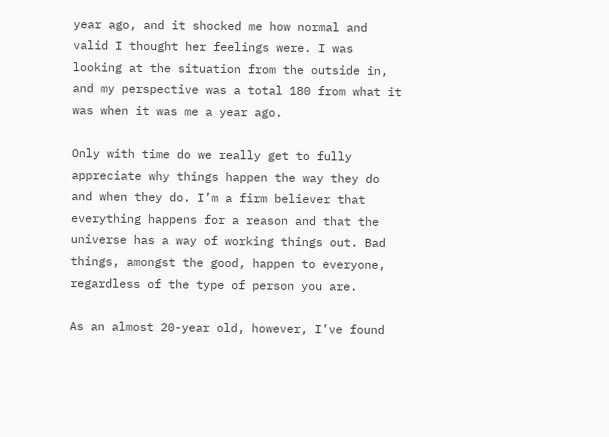year ago, and it shocked me how normal and valid I thought her feelings were. I was looking at the situation from the outside in, and my perspective was a total 180 from what it was when it was me a year ago.

Only with time do we really get to fully appreciate why things happen the way they do and when they do. I’m a firm believer that everything happens for a reason and that the universe has a way of working things out. Bad things, amongst the good, happen to everyone, regardless of the type of person you are.

As an almost 20-year old, however, I’ve found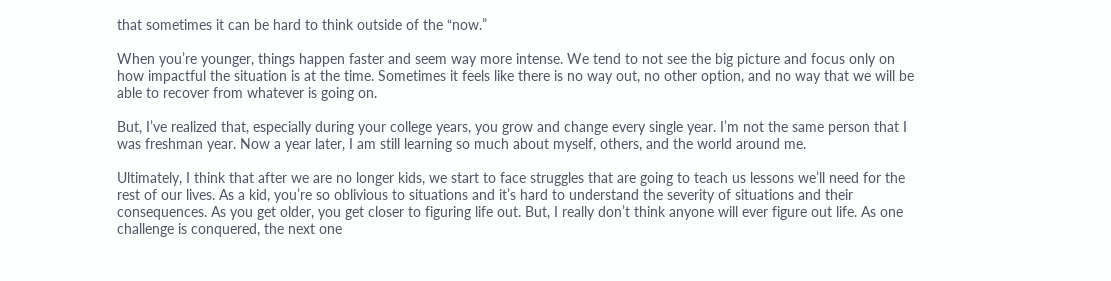that sometimes it can be hard to think outside of the “now.”

When you’re younger, things happen faster and seem way more intense. We tend to not see the big picture and focus only on how impactful the situation is at the time. Sometimes it feels like there is no way out, no other option, and no way that we will be able to recover from whatever is going on.

But, I’ve realized that, especially during your college years, you grow and change every single year. I’m not the same person that I was freshman year. Now a year later, I am still learning so much about myself, others, and the world around me.

Ultimately, I think that after we are no longer kids, we start to face struggles that are going to teach us lessons we’ll need for the rest of our lives. As a kid, you’re so oblivious to situations and it’s hard to understand the severity of situations and their consequences. As you get older, you get closer to figuring life out. But, I really don’t think anyone will ever figure out life. As one challenge is conquered, the next one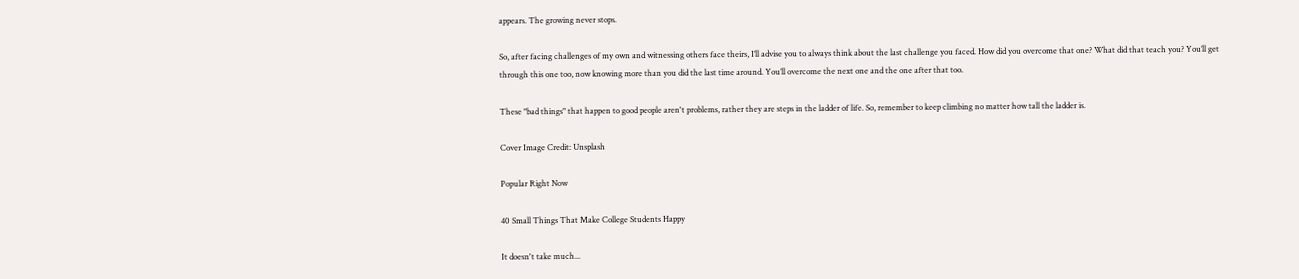appears. The growing never stops.

So, after facing challenges of my own and witnessing others face theirs, I’ll advise you to always think about the last challenge you faced. How did you overcome that one? What did that teach you? You’ll get through this one too, now knowing more than you did the last time around. You’ll overcome the next one and the one after that too.

These "bad things" that happen to good people aren't problems, rather they are steps in the ladder of life. So, remember to keep climbing no matter how tall the ladder is.

Cover Image Credit: Unsplash

Popular Right Now

40 Small Things That Make College Students Happy

It doesn't take much...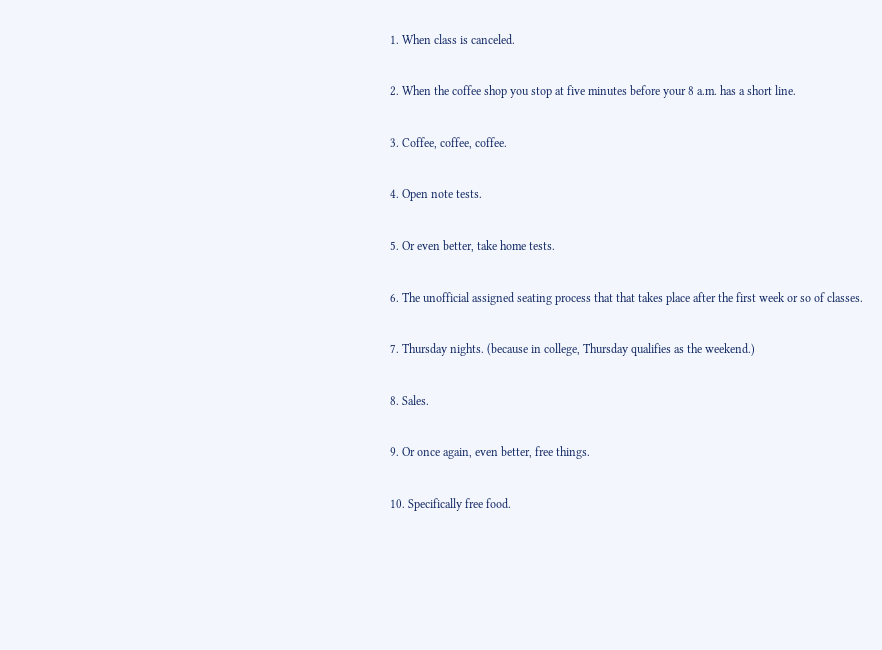1. When class is canceled.

2. When the coffee shop you stop at five minutes before your 8 a.m. has a short line.

3. Coffee, coffee, coffee.

4. Open note tests.

5. Or even better, take home tests.

6. The unofficial assigned seating process that that takes place after the first week or so of classes.

7. Thursday nights. (because in college, Thursday qualifies as the weekend.)

8. Sales.

9. Or once again, even better, free things.

10. Specifically free food.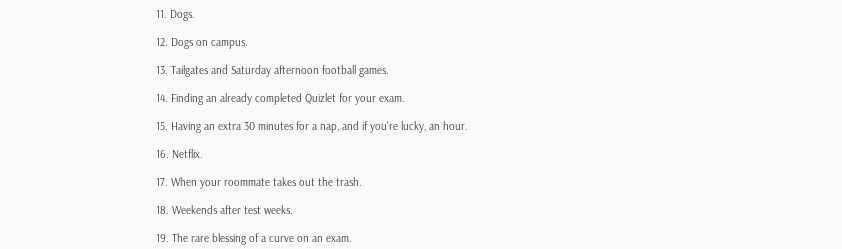11. Dogs.

12. Dogs on campus.

13. Tailgates and Saturday afternoon football games.

14. Finding an already completed Quizlet for your exam.

15. Having an extra 30 minutes for a nap, and if you're lucky, an hour.

16. Netflix.

17. When your roommate takes out the trash.

18. Weekends after test weeks.

19. The rare blessing of a curve on an exam.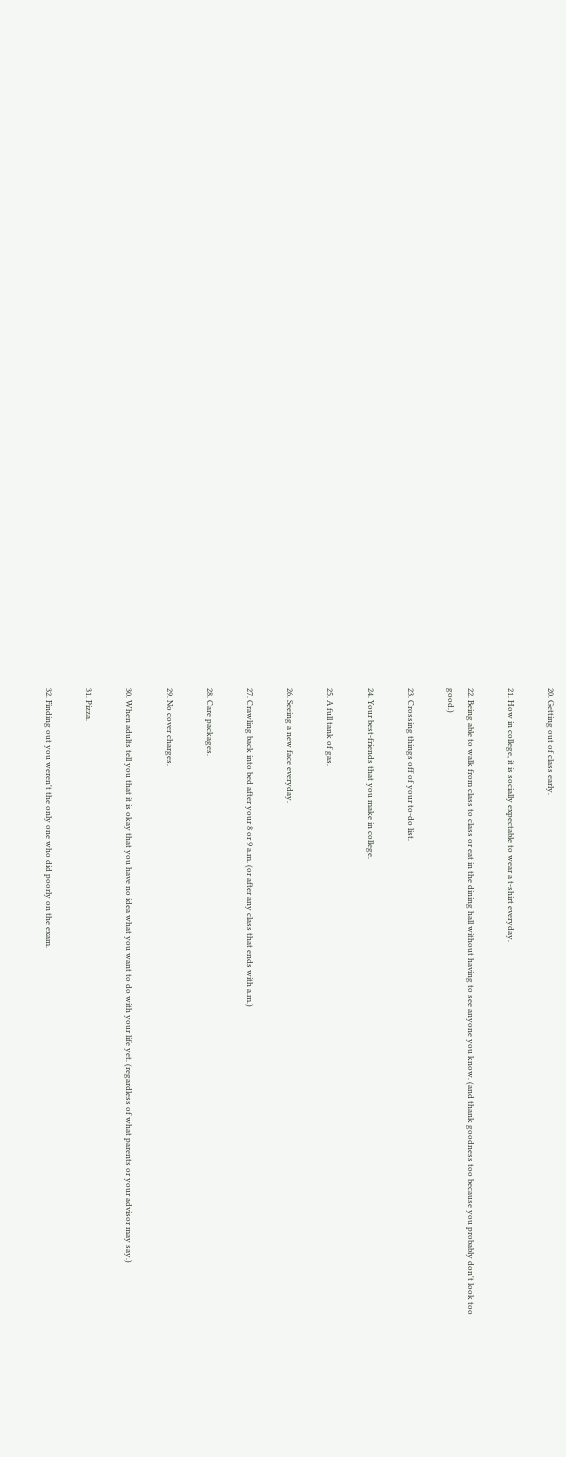20. Getting out of class early.

21. How in college, it is socially expectable to wear a t-shirt everyday.

22. Being able to walk from class to class or eat in the dining hall without having to see anyone you know. (and thank goodness too because you probably don't look too good.)

23. Crossing things off of your to-do list.

24. Your best-friends that you make in college.

25. A full tank of gas.

26. Seeing a new face everyday.

27. Crawling back into bed after your 8 or 9 a.m. (or after any class that ends with a.m.)

28. Care packages.

29. No cover charges.

30. When adults tell you that it is okay that you have no idea what you want to do with your life yet. (regardless of what parents or your advisor may say.)

31. Pizza.

32. Finding out you weren't the only one who did poorly on the exam.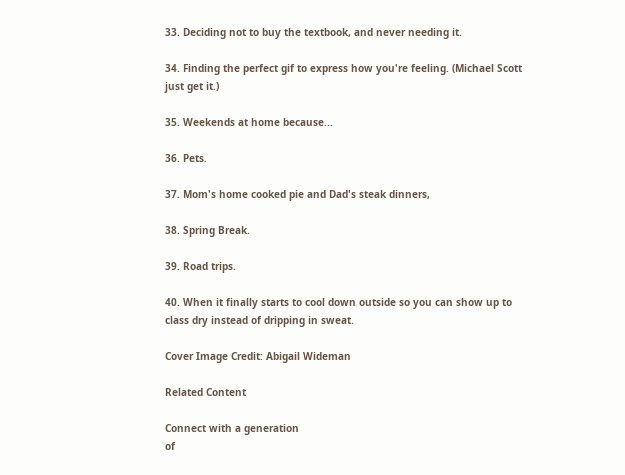33. Deciding not to buy the textbook, and never needing it.

34. Finding the perfect gif to express how you're feeling. (Michael Scott just get it.)

35. Weekends at home because...

36. Pets.

37. Mom's home cooked pie and Dad's steak dinners,

38. Spring Break.

39. Road trips.

40. When it finally starts to cool down outside so you can show up to class dry instead of dripping in sweat.

Cover Image Credit: Abigail Wideman

Related Content

Connect with a generation
of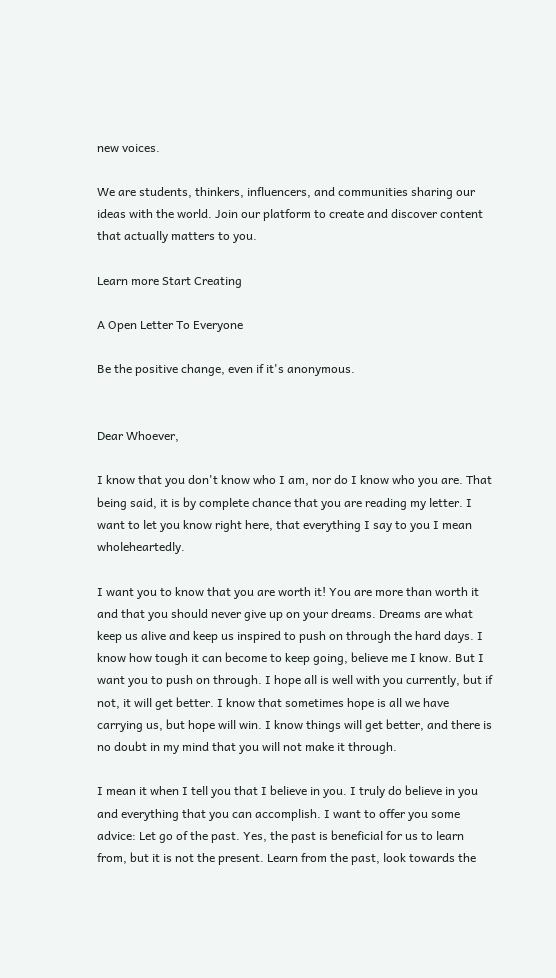new voices.

We are students, thinkers, influencers, and communities sharing our ideas with the world. Join our platform to create and discover content that actually matters to you.

Learn more Start Creating

A Open Letter To Everyone

Be the positive change, even if it's anonymous.


Dear Whoever,

I know that you don't know who I am, nor do I know who you are. That being said, it is by complete chance that you are reading my letter. I want to let you know right here, that everything I say to you I mean wholeheartedly.

I want you to know that you are worth it! You are more than worth it and that you should never give up on your dreams. Dreams are what keep us alive and keep us inspired to push on through the hard days. I know how tough it can become to keep going, believe me I know. But I want you to push on through. I hope all is well with you currently, but if not, it will get better. I know that sometimes hope is all we have carrying us, but hope will win. I know things will get better, and there is no doubt in my mind that you will not make it through.

I mean it when I tell you that I believe in you. I truly do believe in you and everything that you can accomplish. I want to offer you some advice: Let go of the past. Yes, the past is beneficial for us to learn from, but it is not the present. Learn from the past, look towards the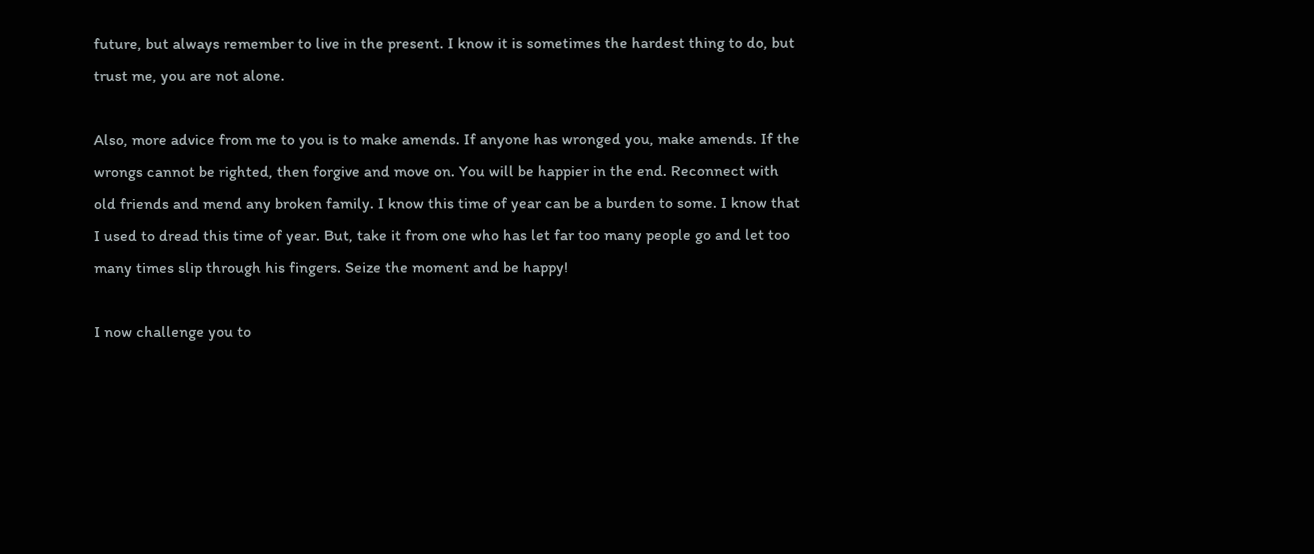future, but always remember to live in the present. I know it is sometimes the hardest thing to do, but trust me, you are not alone.

Also, more advice from me to you is to make amends. If anyone has wronged you, make amends. If the wrongs cannot be righted, then forgive and move on. You will be happier in the end. Reconnect with old friends and mend any broken family. I know this time of year can be a burden to some. I know that I used to dread this time of year. But, take it from one who has let far too many people go and let too many times slip through his fingers. Seize the moment and be happy!

I now challenge you to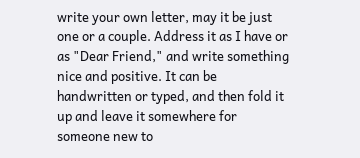write your own letter, may it be just one or a couple. Address it as I have or as "Dear Friend," and write something nice and positive. It can be handwritten or typed, and then fold it up and leave it somewhere for someone new to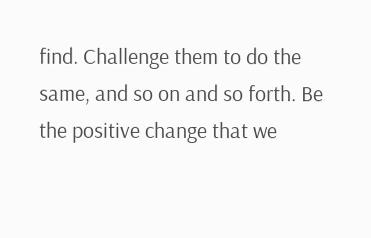find. Challenge them to do the same, and so on and so forth. Be the positive change that we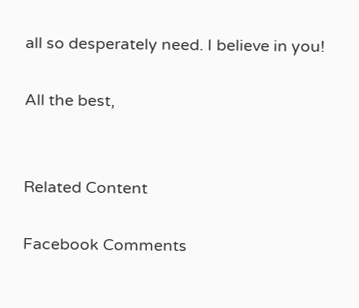all so desperately need. I believe in you!

All the best,


Related Content

Facebook Comments